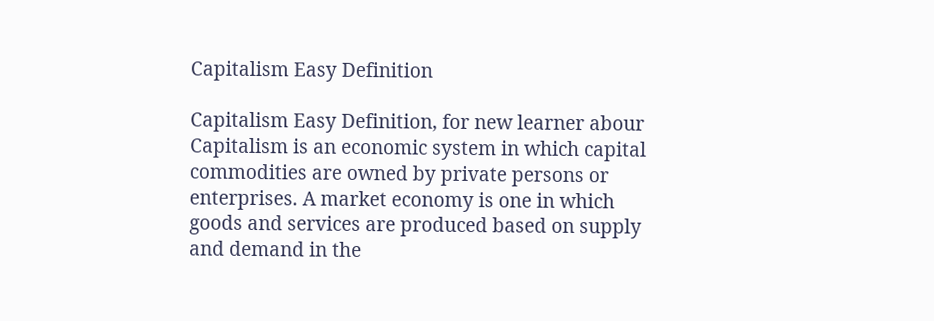Capitalism Easy Definition

Capitalism Easy Definition, for new learner abour Capitalism is an economic system in which capital commodities are owned by private persons or enterprises. A market economy is one in which goods and services are produced based on supply and demand in the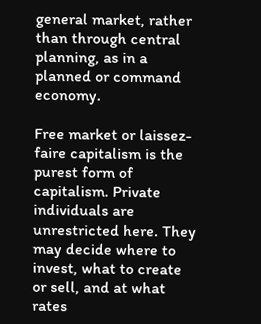general market, rather than through central planning, as in a planned or command economy.

Free market or laissez-faire capitalism is the purest form of capitalism. Private individuals are unrestricted here. They may decide where to invest, what to create or sell, and at what rates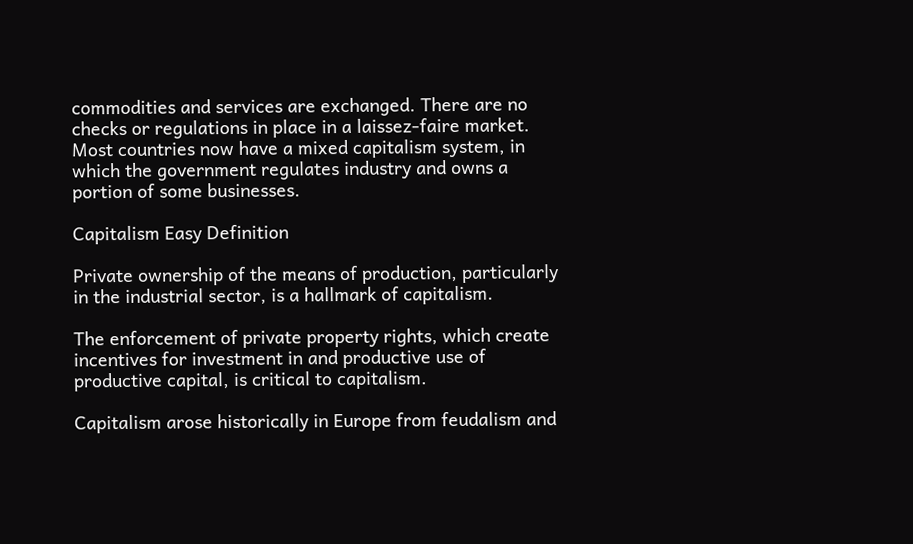commodities and services are exchanged. There are no checks or regulations in place in a laissez-faire market. Most countries now have a mixed capitalism system, in which the government regulates industry and owns a portion of some businesses.

Capitalism Easy Definition

Private ownership of the means of production, particularly in the industrial sector, is a hallmark of capitalism.

The enforcement of private property rights, which create incentives for investment in and productive use of productive capital, is critical to capitalism.

Capitalism arose historically in Europe from feudalism and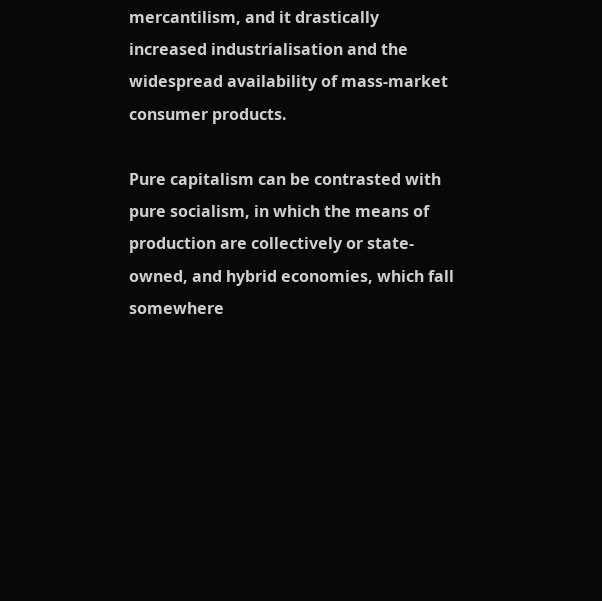mercantilism, and it drastically increased industrialisation and the widespread availability of mass-market consumer products.

Pure capitalism can be contrasted with pure socialism, in which the means of production are collectively or state-owned, and hybrid economies, which fall somewhere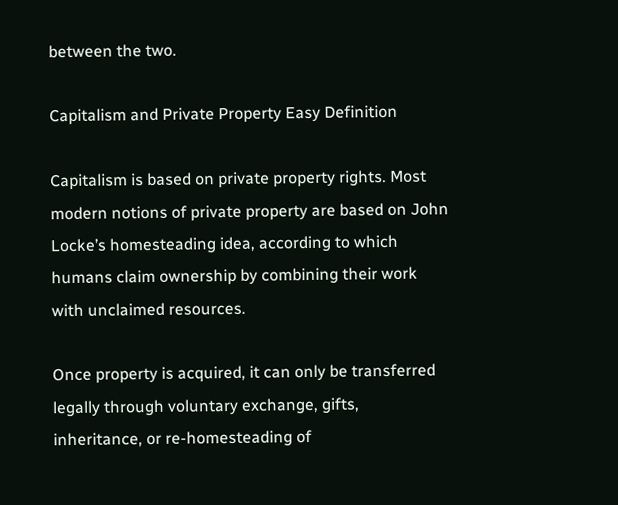between the two.

Capitalism and Private Property Easy Definition

Capitalism is based on private property rights. Most modern notions of private property are based on John Locke’s homesteading idea, according to which humans claim ownership by combining their work with unclaimed resources.

Once property is acquired, it can only be transferred legally through voluntary exchange, gifts, inheritance, or re-homesteading of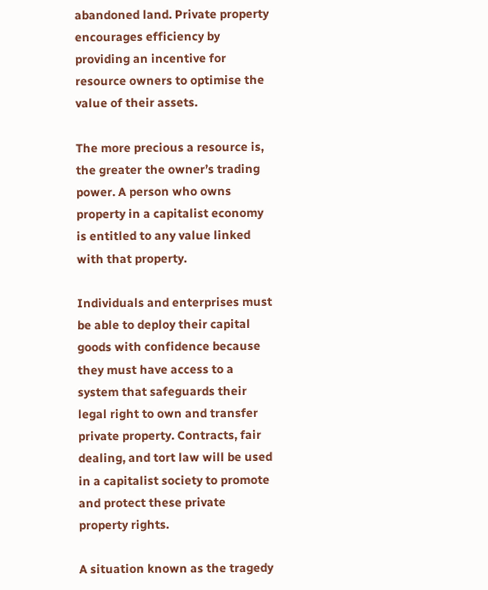abandoned land. Private property encourages efficiency by providing an incentive for resource owners to optimise the value of their assets.

The more precious a resource is, the greater the owner’s trading power. A person who owns property in a capitalist economy is entitled to any value linked with that property.

Individuals and enterprises must be able to deploy their capital goods with confidence because they must have access to a system that safeguards their legal right to own and transfer private property. Contracts, fair dealing, and tort law will be used in a capitalist society to promote and protect these private property rights.

A situation known as the tragedy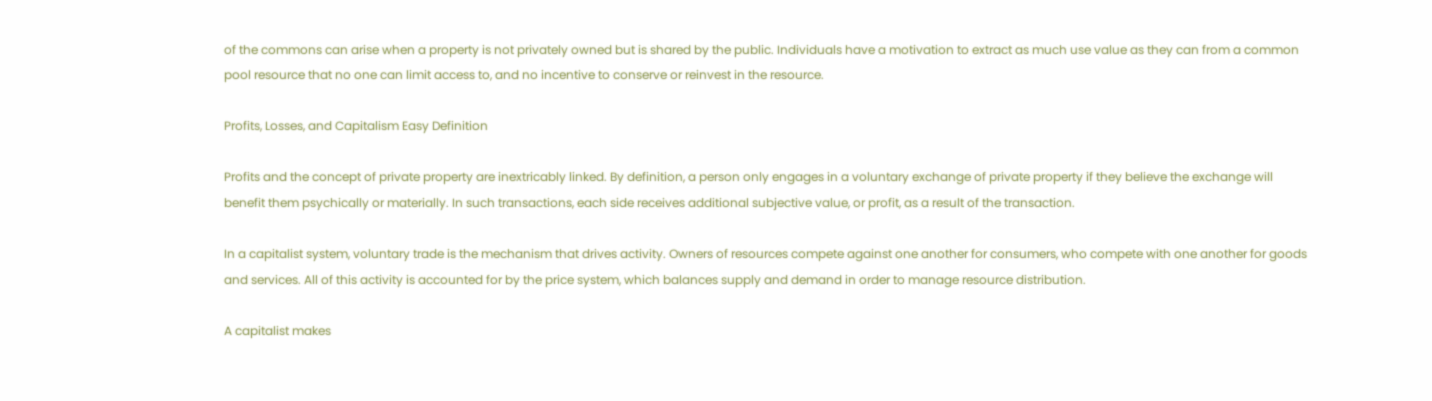of the commons can arise when a property is not privately owned but is shared by the public. Individuals have a motivation to extract as much use value as they can from a common pool resource that no one can limit access to, and no incentive to conserve or reinvest in the resource.

Profits, Losses, and Capitalism Easy Definition

Profits and the concept of private property are inextricably linked. By definition, a person only engages in a voluntary exchange of private property if they believe the exchange will benefit them psychically or materially. In such transactions, each side receives additional subjective value, or profit, as a result of the transaction.

In a capitalist system, voluntary trade is the mechanism that drives activity. Owners of resources compete against one another for consumers, who compete with one another for goods and services. All of this activity is accounted for by the price system, which balances supply and demand in order to manage resource distribution.

A capitalist makes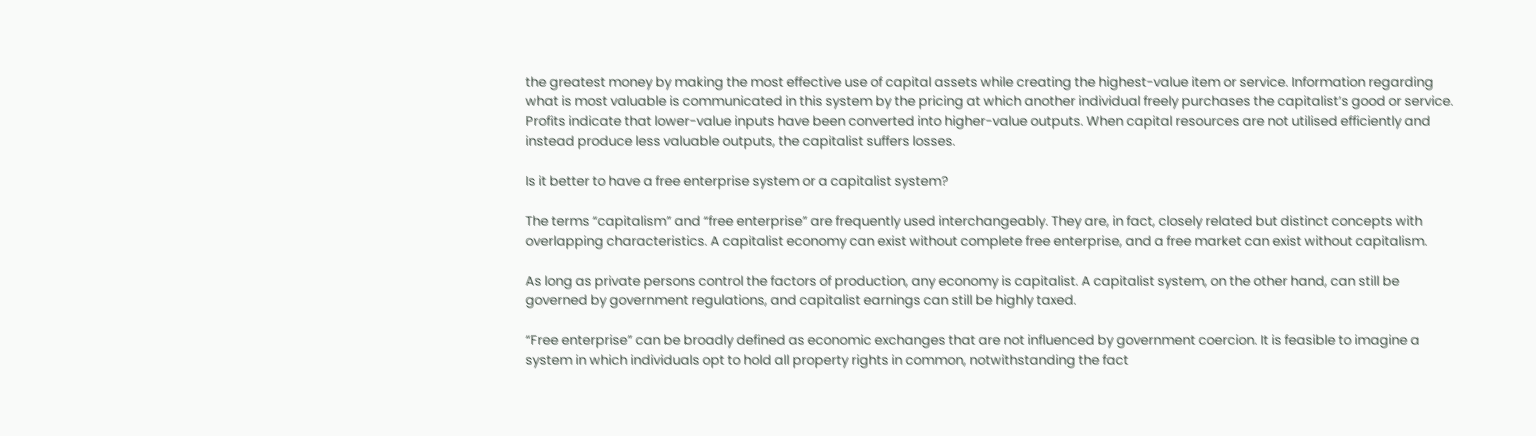the greatest money by making the most effective use of capital assets while creating the highest-value item or service. Information regarding what is most valuable is communicated in this system by the pricing at which another individual freely purchases the capitalist’s good or service. Profits indicate that lower-value inputs have been converted into higher-value outputs. When capital resources are not utilised efficiently and instead produce less valuable outputs, the capitalist suffers losses.

Is it better to have a free enterprise system or a capitalist system?

The terms “capitalism” and “free enterprise” are frequently used interchangeably. They are, in fact, closely related but distinct concepts with overlapping characteristics. A capitalist economy can exist without complete free enterprise, and a free market can exist without capitalism.

As long as private persons control the factors of production, any economy is capitalist. A capitalist system, on the other hand, can still be governed by government regulations, and capitalist earnings can still be highly taxed.

“Free enterprise” can be broadly defined as economic exchanges that are not influenced by government coercion. It is feasible to imagine a system in which individuals opt to hold all property rights in common, notwithstanding the fact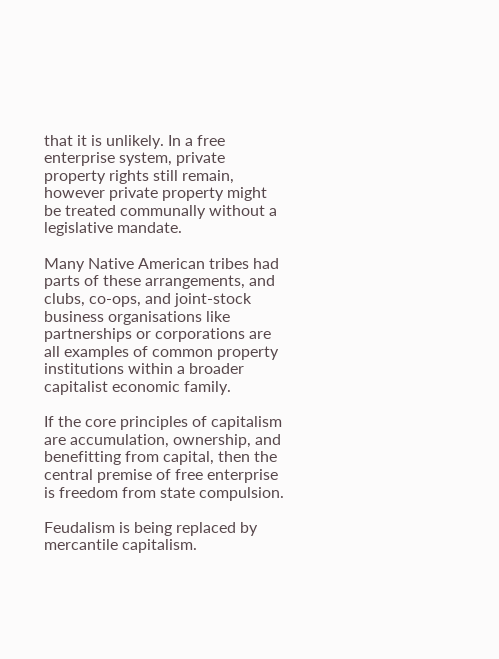that it is unlikely. In a free enterprise system, private property rights still remain, however private property might be treated communally without a legislative mandate.

Many Native American tribes had parts of these arrangements, and clubs, co-ops, and joint-stock business organisations like partnerships or corporations are all examples of common property institutions within a broader capitalist economic family.

If the core principles of capitalism are accumulation, ownership, and benefitting from capital, then the central premise of free enterprise is freedom from state compulsion.

Feudalism is being replaced by mercantile capitalism.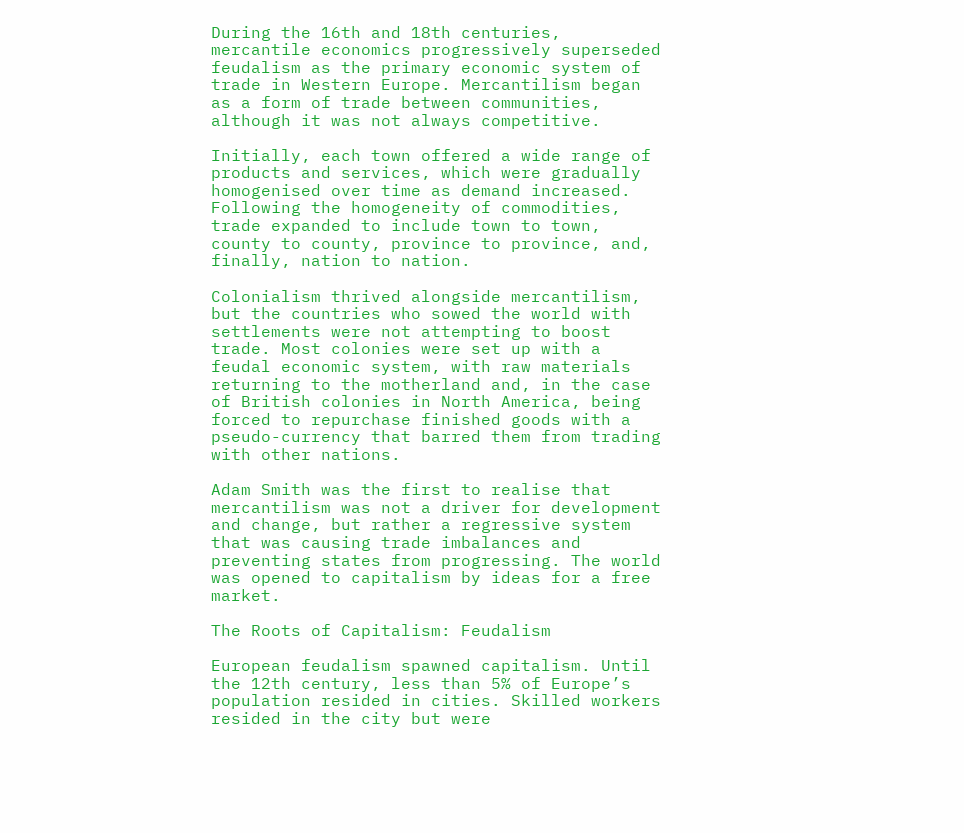During the 16th and 18th centuries, mercantile economics progressively superseded feudalism as the primary economic system of trade in Western Europe. Mercantilism began as a form of trade between communities, although it was not always competitive.

Initially, each town offered a wide range of products and services, which were gradually homogenised over time as demand increased. Following the homogeneity of commodities, trade expanded to include town to town, county to county, province to province, and, finally, nation to nation.

Colonialism thrived alongside mercantilism, but the countries who sowed the world with settlements were not attempting to boost trade. Most colonies were set up with a feudal economic system, with raw materials returning to the motherland and, in the case of British colonies in North America, being forced to repurchase finished goods with a pseudo-currency that barred them from trading with other nations.

Adam Smith was the first to realise that mercantilism was not a driver for development and change, but rather a regressive system that was causing trade imbalances and preventing states from progressing. The world was opened to capitalism by ideas for a free market.

The Roots of Capitalism: Feudalism

European feudalism spawned capitalism. Until the 12th century, less than 5% of Europe’s population resided in cities. Skilled workers resided in the city but were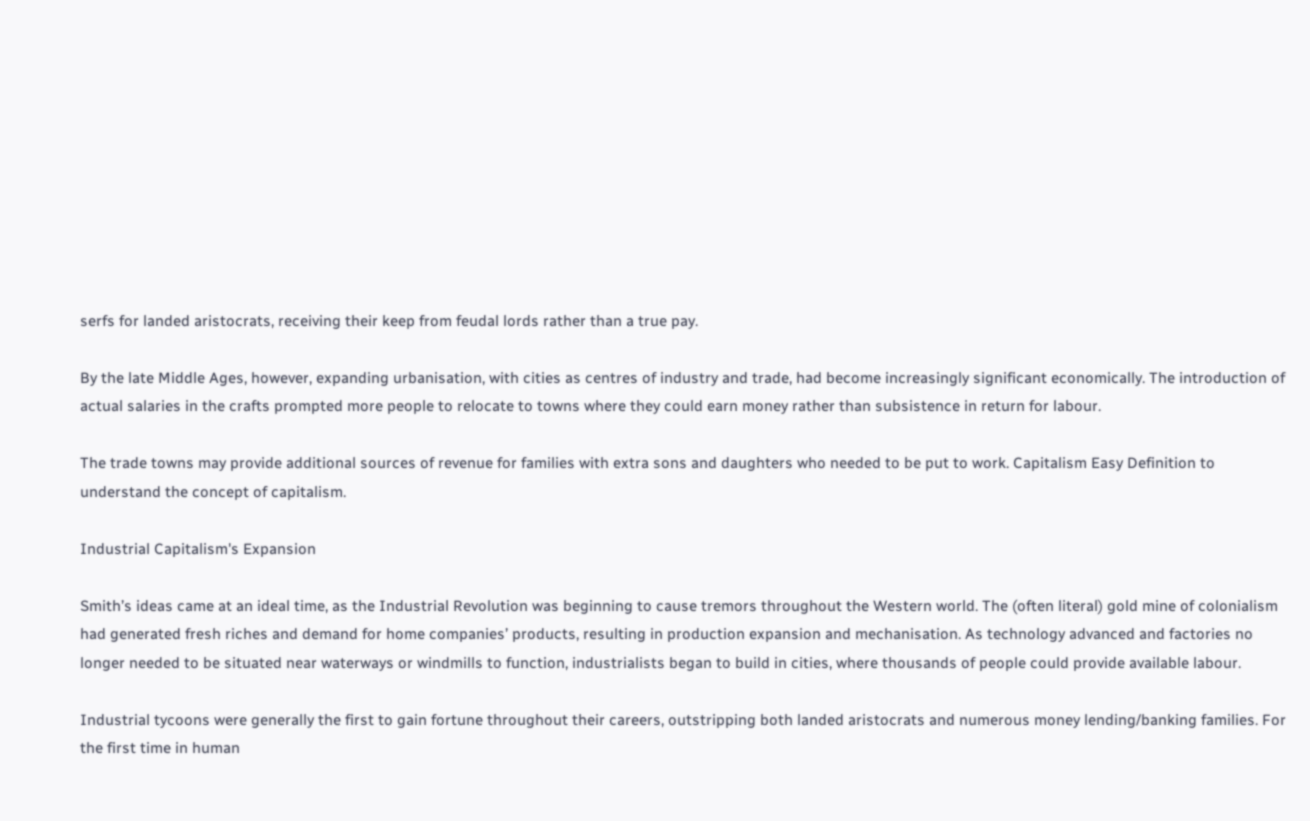serfs for landed aristocrats, receiving their keep from feudal lords rather than a true pay.

By the late Middle Ages, however, expanding urbanisation, with cities as centres of industry and trade, had become increasingly significant economically. The introduction of actual salaries in the crafts prompted more people to relocate to towns where they could earn money rather than subsistence in return for labour.

The trade towns may provide additional sources of revenue for families with extra sons and daughters who needed to be put to work. Capitalism Easy Definition to understand the concept of capitalism.

Industrial Capitalism's Expansion

Smith’s ideas came at an ideal time, as the Industrial Revolution was beginning to cause tremors throughout the Western world. The (often literal) gold mine of colonialism had generated fresh riches and demand for home companies’ products, resulting in production expansion and mechanisation. As technology advanced and factories no longer needed to be situated near waterways or windmills to function, industrialists began to build in cities, where thousands of people could provide available labour.

Industrial tycoons were generally the first to gain fortune throughout their careers, outstripping both landed aristocrats and numerous money lending/banking families. For the first time in human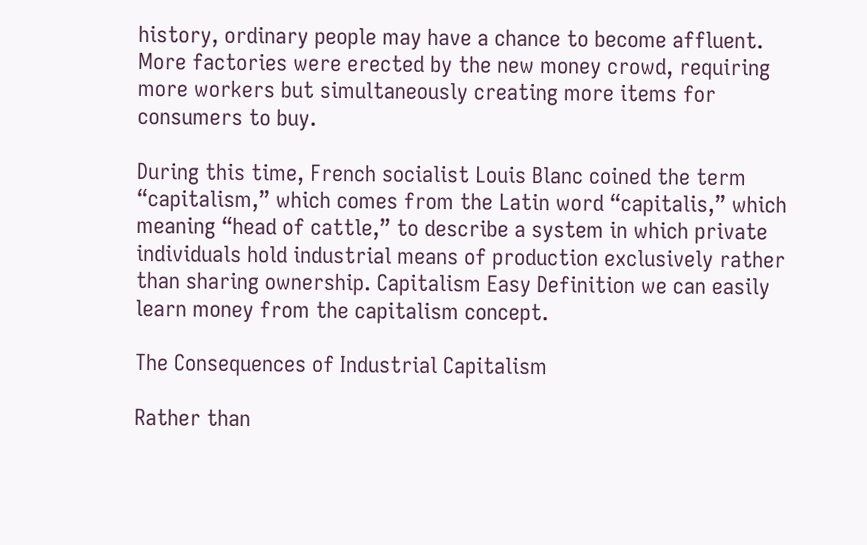history, ordinary people may have a chance to become affluent. More factories were erected by the new money crowd, requiring more workers but simultaneously creating more items for consumers to buy.

During this time, French socialist Louis Blanc coined the term “capitalism,” which comes from the Latin word “capitalis,” which meaning “head of cattle,” to describe a system in which private individuals hold industrial means of production exclusively rather than sharing ownership. Capitalism Easy Definition we can easily learn money from the capitalism concept.

The Consequences of Industrial Capitalism

Rather than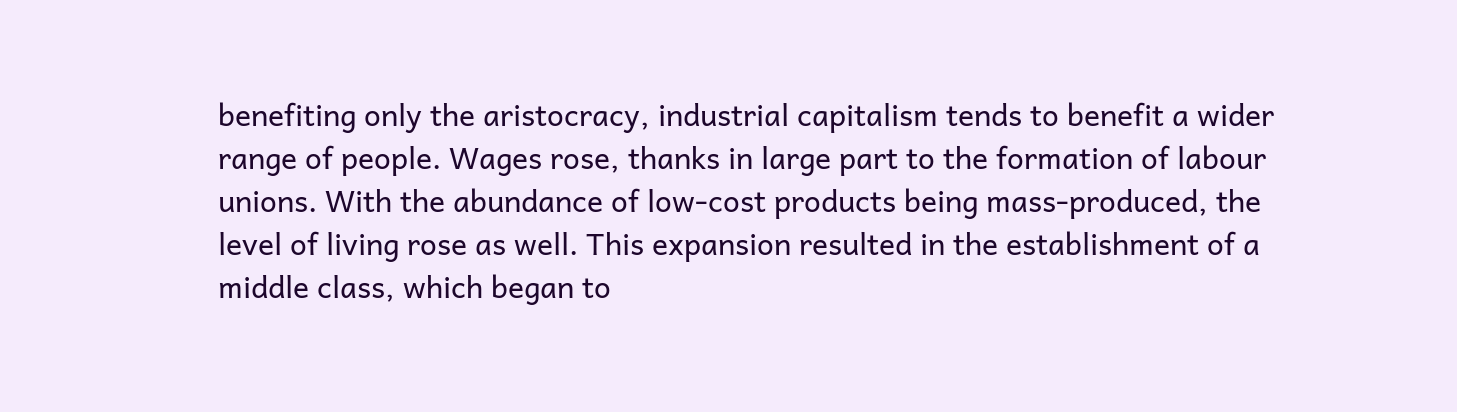benefiting only the aristocracy, industrial capitalism tends to benefit a wider range of people. Wages rose, thanks in large part to the formation of labour unions. With the abundance of low-cost products being mass-produced, the level of living rose as well. This expansion resulted in the establishment of a middle class, which began to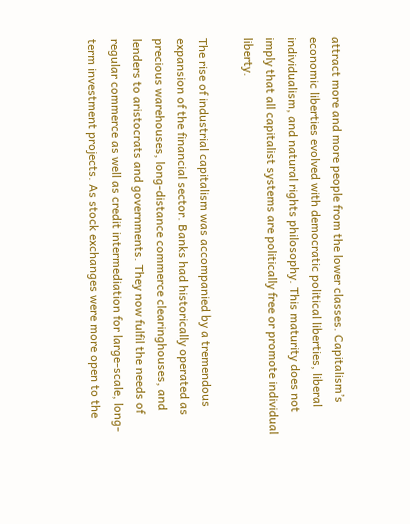attract more and more people from the lower classes. Capitalism’s economic liberties evolved with democratic political liberties, liberal individualism, and natural rights philosophy. This maturity does not imply that all capitalist systems are politically free or promote individual liberty.

The rise of industrial capitalism was accompanied by a tremendous expansion of the financial sector. Banks had historically operated as precious warehouses, long-distance commerce clearinghouses, and lenders to aristocrats and governments. They now fulfil the needs of regular commerce as well as credit intermediation for large-scale, long-term investment projects. As stock exchanges were more open to the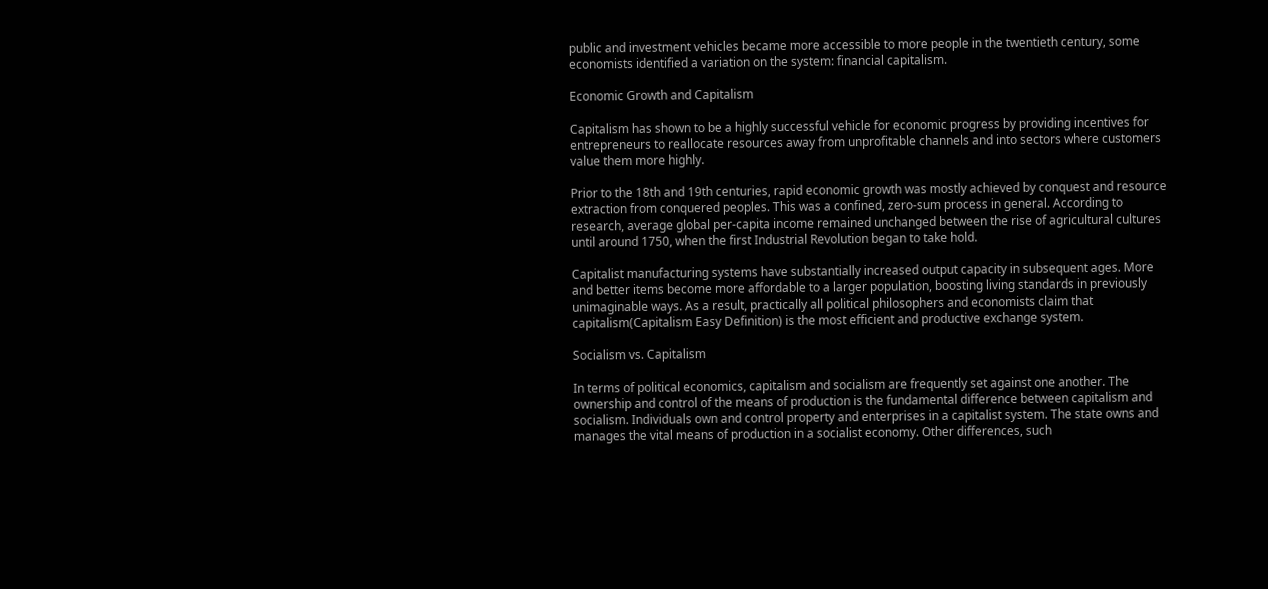public and investment vehicles became more accessible to more people in the twentieth century, some economists identified a variation on the system: financial capitalism.

Economic Growth and Capitalism

Capitalism has shown to be a highly successful vehicle for economic progress by providing incentives for entrepreneurs to reallocate resources away from unprofitable channels and into sectors where customers value them more highly.

Prior to the 18th and 19th centuries, rapid economic growth was mostly achieved by conquest and resource extraction from conquered peoples. This was a confined, zero-sum process in general. According to research, average global per-capita income remained unchanged between the rise of agricultural cultures until around 1750, when the first Industrial Revolution began to take hold.

Capitalist manufacturing systems have substantially increased output capacity in subsequent ages. More and better items become more affordable to a larger population, boosting living standards in previously unimaginable ways. As a result, practically all political philosophers and economists claim that capitalism(Capitalism Easy Definition) is the most efficient and productive exchange system.

Socialism vs. Capitalism

In terms of political economics, capitalism and socialism are frequently set against one another. The ownership and control of the means of production is the fundamental difference between capitalism and socialism. Individuals own and control property and enterprises in a capitalist system. The state owns and manages the vital means of production in a socialist economy. Other differences, such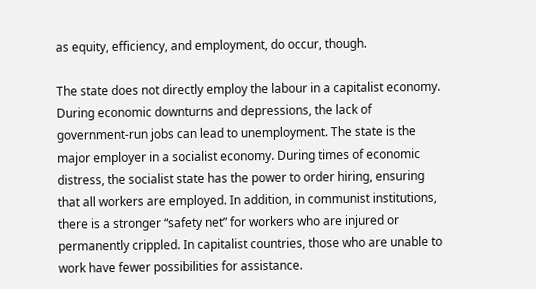as equity, efficiency, and employment, do occur, though.

The state does not directly employ the labour in a capitalist economy. During economic downturns and depressions, the lack of government-run jobs can lead to unemployment. The state is the major employer in a socialist economy. During times of economic distress, the socialist state has the power to order hiring, ensuring that all workers are employed. In addition, in communist institutions, there is a stronger “safety net” for workers who are injured or permanently crippled. In capitalist countries, those who are unable to work have fewer possibilities for assistance.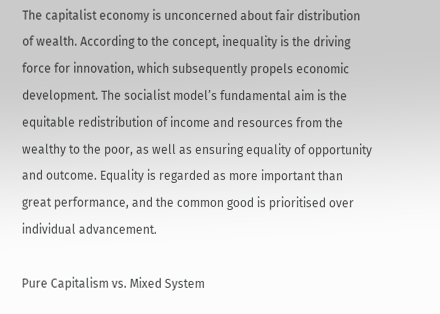The capitalist economy is unconcerned about fair distribution of wealth. According to the concept, inequality is the driving force for innovation, which subsequently propels economic development. The socialist model’s fundamental aim is the equitable redistribution of income and resources from the wealthy to the poor, as well as ensuring equality of opportunity and outcome. Equality is regarded as more important than great performance, and the common good is prioritised over individual advancement.

Pure Capitalism vs. Mixed System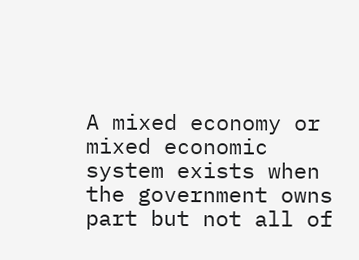A mixed economy or mixed economic system exists when the government owns part but not all of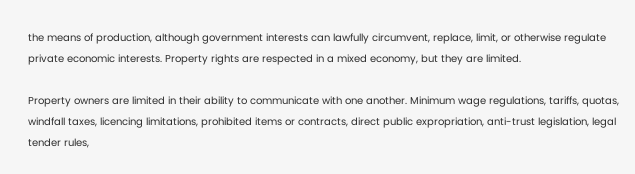the means of production, although government interests can lawfully circumvent, replace, limit, or otherwise regulate private economic interests. Property rights are respected in a mixed economy, but they are limited.

Property owners are limited in their ability to communicate with one another. Minimum wage regulations, tariffs, quotas, windfall taxes, licencing limitations, prohibited items or contracts, direct public expropriation, anti-trust legislation, legal tender rules,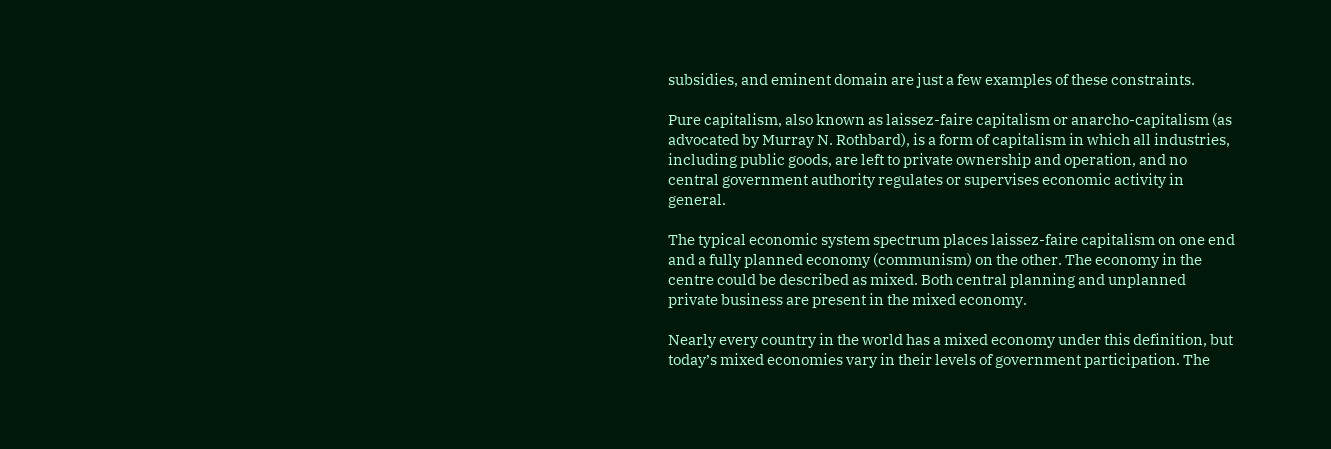subsidies, and eminent domain are just a few examples of these constraints.

Pure capitalism, also known as laissez-faire capitalism or anarcho-capitalism (as advocated by Murray N. Rothbard), is a form of capitalism in which all industries, including public goods, are left to private ownership and operation, and no central government authority regulates or supervises economic activity in general.

The typical economic system spectrum places laissez-faire capitalism on one end and a fully planned economy (communism) on the other. The economy in the centre could be described as mixed. Both central planning and unplanned private business are present in the mixed economy.

Nearly every country in the world has a mixed economy under this definition, but today’s mixed economies vary in their levels of government participation. The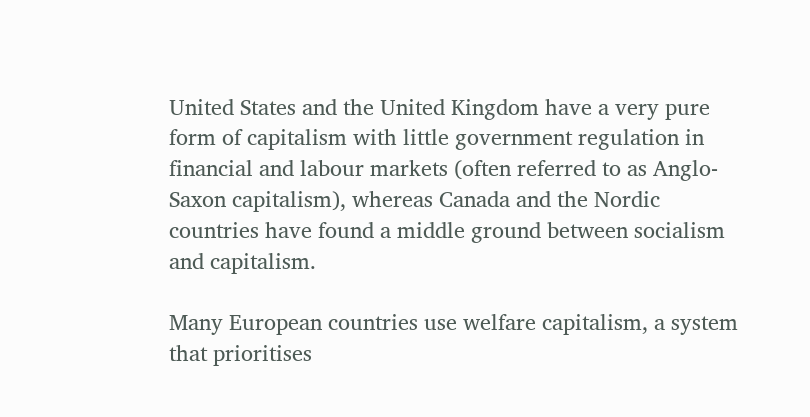United States and the United Kingdom have a very pure form of capitalism with little government regulation in financial and labour markets (often referred to as Anglo-Saxon capitalism), whereas Canada and the Nordic countries have found a middle ground between socialism and capitalism.

Many European countries use welfare capitalism, a system that prioritises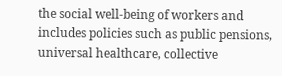the social well-being of workers and includes policies such as public pensions, universal healthcare, collective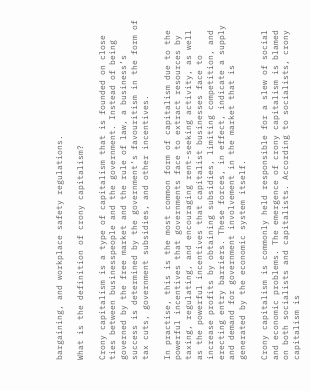bargaining, and workplace safety regulations.

What is the definition of crony capitalism?

Crony capitalism is a type of capitalism that is founded on close ties between businesspeople and the government. Instead of being governed by the free market and the rule of law, a business’s success is determined by the government’s favouritism in the form of tax cuts, government subsidies, and other incentives.

In practise, this is the most common form of capitalism due to the powerful incentives that governments face to extract resources by taxing, regulating, and encouraging rent-seeking activity, as well as the powerful incentives that capitalist businesses face to increase profits by obtaining subsidies, limiting competition, and erecting entry barriers. These forces, in effect, indicate a supply and demand for government involvement in the market that is generated by the economic system itself.

Crony capitalism is commonly held responsible for a slew of social and economic problems. The emergence of crony capitalism is blamed on both socialists and capitalists. According to socialists, crony capitalism is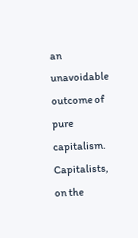an unavoidable outcome of pure capitalism. Capitalists, on the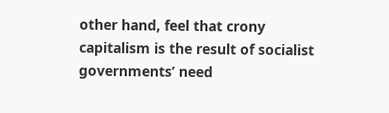other hand, feel that crony capitalism is the result of socialist governments’ need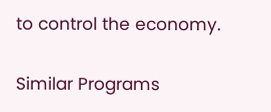to control the economy.

Similar Programs